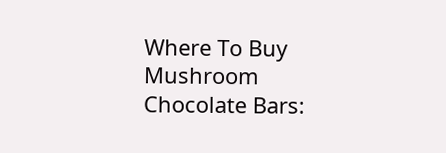Where To Buy Mushroom Chocolate Bars: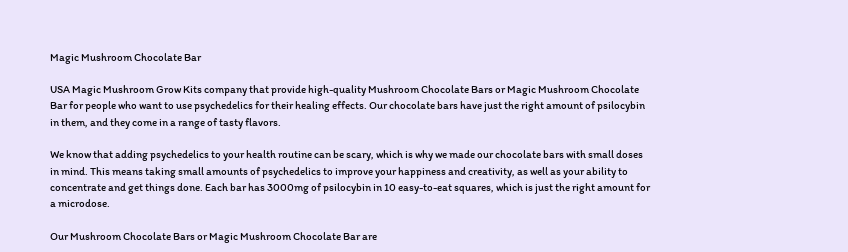Magic Mushroom Chocolate Bar

USA Magic Mushroom Grow Kits company that provide high-quality Mushroom Chocolate Bars or Magic Mushroom Chocolate Bar for people who want to use psychedelics for their healing effects. Our chocolate bars have just the right amount of psilocybin in them, and they come in a range of tasty flavors.

We know that adding psychedelics to your health routine can be scary, which is why we made our chocolate bars with small doses in mind. This means taking small amounts of psychedelics to improve your happiness and creativity, as well as your ability to concentrate and get things done. Each bar has 3000mg of psilocybin in 10 easy-to-eat squares, which is just the right amount for a microdose.

Our Mushroom Chocolate Bars or Magic Mushroom Chocolate Bar are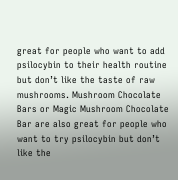great for people who want to add psilocybin to their health routine but don’t like the taste of raw mushrooms. Mushroom Chocolate Bars or Magic Mushroom Chocolate Bar are also great for people who want to try psilocybin but don’t like the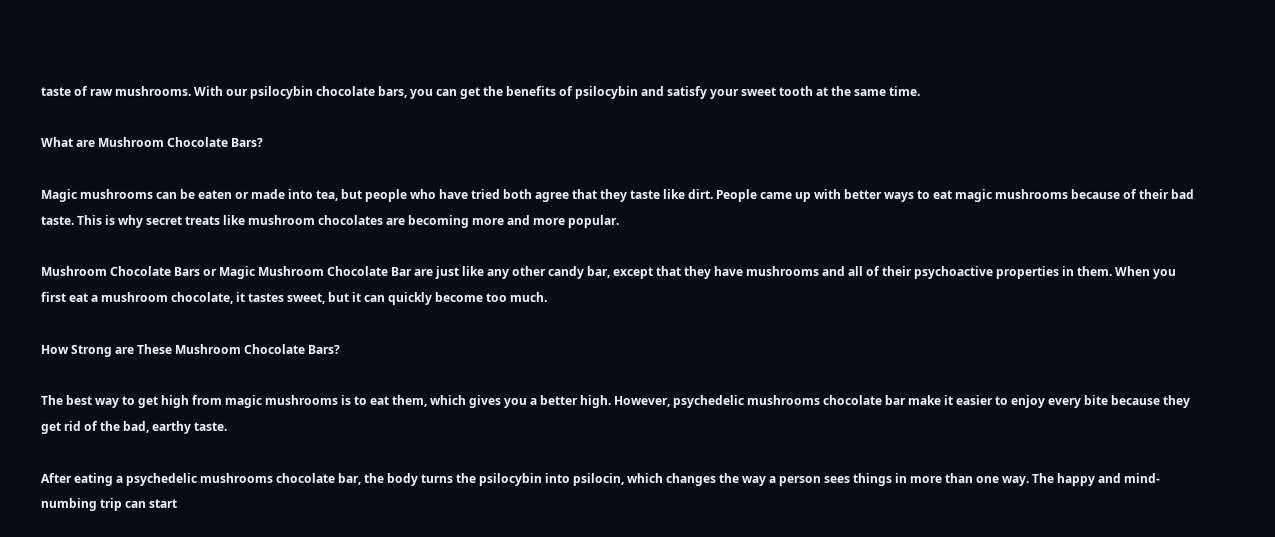taste of raw mushrooms. With our psilocybin chocolate bars, you can get the benefits of psilocybin and satisfy your sweet tooth at the same time.

What are Mushroom Chocolate Bars?

Magic mushrooms can be eaten or made into tea, but people who have tried both agree that they taste like dirt. People came up with better ways to eat magic mushrooms because of their bad taste. This is why secret treats like mushroom chocolates are becoming more and more popular.

Mushroom Chocolate Bars or Magic Mushroom Chocolate Bar are just like any other candy bar, except that they have mushrooms and all of their psychoactive properties in them. When you first eat a mushroom chocolate, it tastes sweet, but it can quickly become too much.

How Strong are These Mushroom Chocolate Bars?

The best way to get high from magic mushrooms is to eat them, which gives you a better high. However, psychedelic mushrooms chocolate bar make it easier to enjoy every bite because they get rid of the bad, earthy taste.

After eating a psychedelic mushrooms chocolate bar, the body turns the psilocybin into psilocin, which changes the way a person sees things in more than one way. The happy and mind-numbing trip can start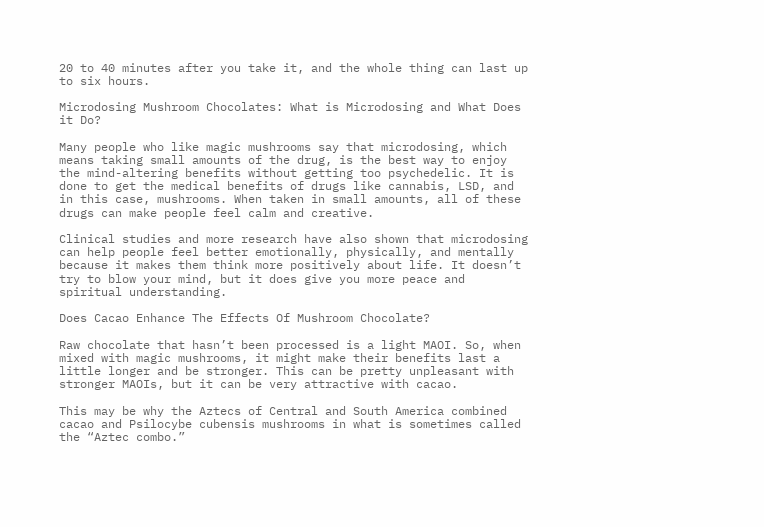20 to 40 minutes after you take it, and the whole thing can last up to six hours.

Microdosing Mushroom Chocolates: What is Microdosing and What Does it Do?

Many people who like magic mushrooms say that microdosing, which means taking small amounts of the drug, is the best way to enjoy the mind-altering benefits without getting too psychedelic. It is done to get the medical benefits of drugs like cannabis, LSD, and in this case, mushrooms. When taken in small amounts, all of these drugs can make people feel calm and creative.

Clinical studies and more research have also shown that microdosing can help people feel better emotionally, physically, and mentally because it makes them think more positively about life. It doesn’t try to blow your mind, but it does give you more peace and spiritual understanding.

Does Cacao Enhance The Effects Of Mushroom Chocolate?

Raw chocolate that hasn’t been processed is a light MAOI. So, when mixed with magic mushrooms, it might make their benefits last a little longer and be stronger. This can be pretty unpleasant with stronger MAOIs, but it can be very attractive with cacao.

This may be why the Aztecs of Central and South America combined cacao and Psilocybe cubensis mushrooms in what is sometimes called the “Aztec combo.”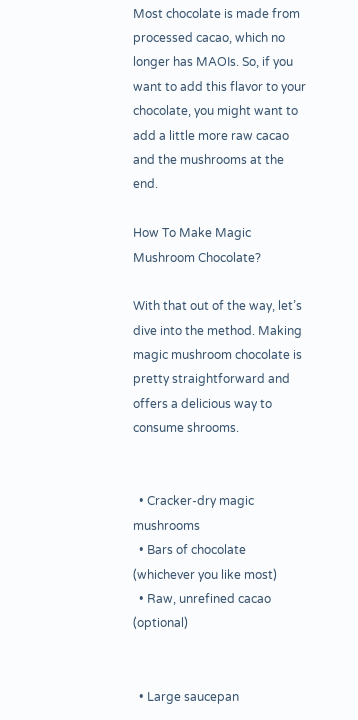Most chocolate is made from processed cacao, which no longer has MAOIs. So, if you want to add this flavor to your chocolate, you might want to add a little more raw cacao and the mushrooms at the end.

How To Make Magic Mushroom Chocolate?

With that out of the way, let’s dive into the method. Making magic mushroom chocolate is pretty straightforward and offers a delicious way to consume shrooms.


  • Cracker-dry magic mushrooms
  • Bars of chocolate (whichever you like most)
  • Raw, unrefined cacao (optional)


  • Large saucepan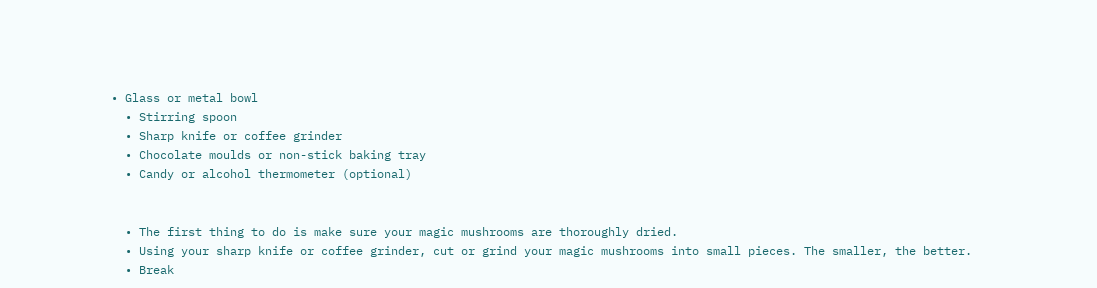• Glass or metal bowl
  • Stirring spoon
  • Sharp knife or coffee grinder
  • Chocolate moulds or non-stick baking tray
  • Candy or alcohol thermometer (optional)


  • The first thing to do is make sure your magic mushrooms are thoroughly dried.
  • Using your sharp knife or coffee grinder, cut or grind your magic mushrooms into small pieces. The smaller, the better.
  • Break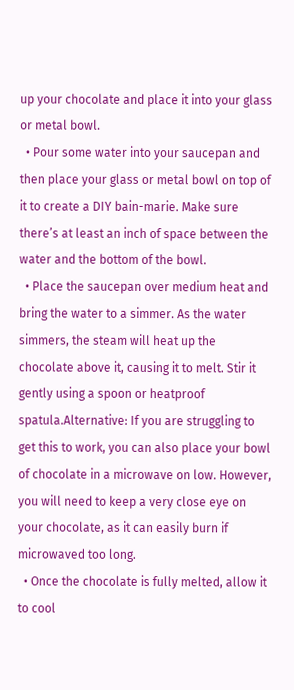up your chocolate and place it into your glass or metal bowl.
  • Pour some water into your saucepan and then place your glass or metal bowl on top of it to create a DIY bain-marie. Make sure there’s at least an inch of space between the water and the bottom of the bowl.
  • Place the saucepan over medium heat and bring the water to a simmer. As the water simmers, the steam will heat up the chocolate above it, causing it to melt. Stir it gently using a spoon or heatproof spatula.Alternative: If you are struggling to get this to work, you can also place your bowl of chocolate in a microwave on low. However, you will need to keep a very close eye on your chocolate, as it can easily burn if microwaved too long.
  • Once the chocolate is fully melted, allow it to cool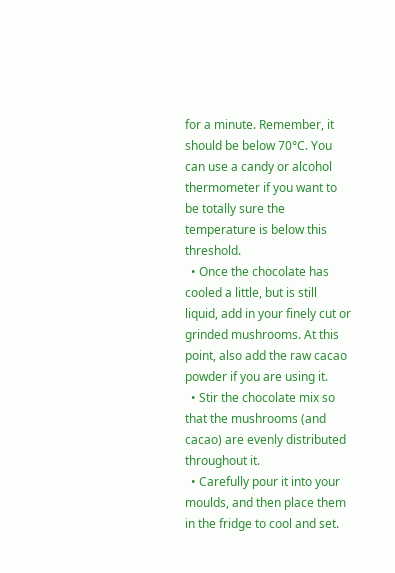for a minute. Remember, it should be below 70°C. You can use a candy or alcohol thermometer if you want to be totally sure the temperature is below this threshold.
  • Once the chocolate has cooled a little, but is still liquid, add in your finely cut or grinded mushrooms. At this point, also add the raw cacao powder if you are using it.
  • Stir the chocolate mix so that the mushrooms (and cacao) are evenly distributed throughout it.
  • Carefully pour it into your moulds, and then place them in the fridge to cool and set.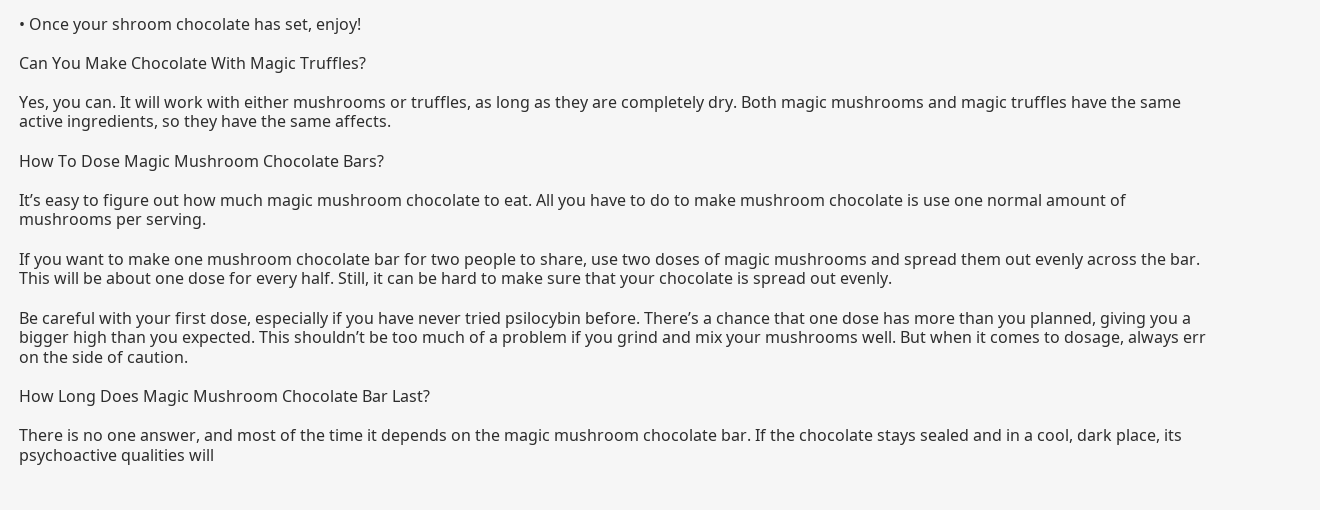• Once your shroom chocolate has set, enjoy!

Can You Make Chocolate With Magic Truffles?

Yes, you can. It will work with either mushrooms or truffles, as long as they are completely dry. Both magic mushrooms and magic truffles have the same active ingredients, so they have the same affects.

How To Dose Magic Mushroom Chocolate Bars?

It’s easy to figure out how much magic mushroom chocolate to eat. All you have to do to make mushroom chocolate is use one normal amount of mushrooms per serving.

If you want to make one mushroom chocolate bar for two people to share, use two doses of magic mushrooms and spread them out evenly across the bar. This will be about one dose for every half. Still, it can be hard to make sure that your chocolate is spread out evenly.

Be careful with your first dose, especially if you have never tried psilocybin before. There’s a chance that one dose has more than you planned, giving you a bigger high than you expected. This shouldn’t be too much of a problem if you grind and mix your mushrooms well. But when it comes to dosage, always err on the side of caution.

How Long Does Magic Mushroom Chocolate Bar Last?

There is no one answer, and most of the time it depends on the magic mushroom chocolate bar. If the chocolate stays sealed and in a cool, dark place, its psychoactive qualities will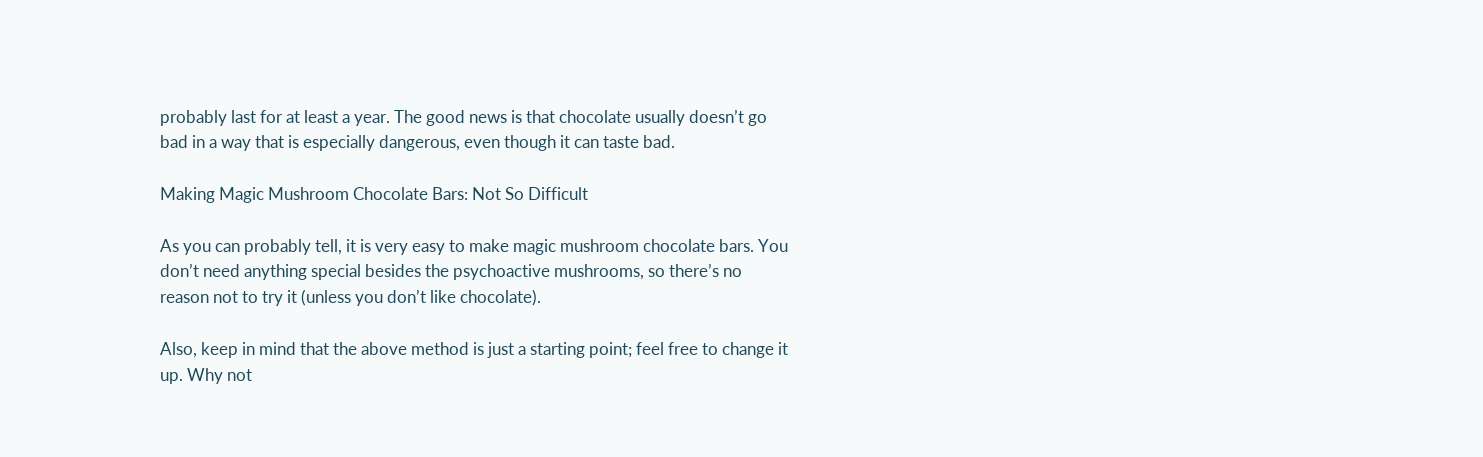probably last for at least a year. The good news is that chocolate usually doesn’t go bad in a way that is especially dangerous, even though it can taste bad.

Making Magic Mushroom Chocolate Bars: Not So Difficult

As you can probably tell, it is very easy to make magic mushroom chocolate bars. You don’t need anything special besides the psychoactive mushrooms, so there’s no reason not to try it (unless you don’t like chocolate).

Also, keep in mind that the above method is just a starting point; feel free to change it up. Why not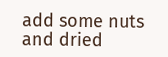add some nuts and dried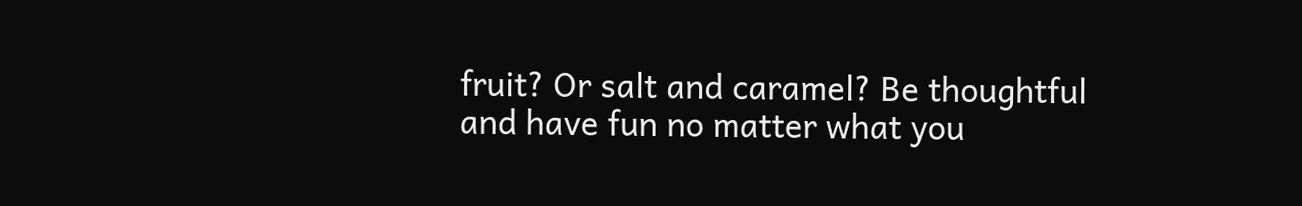fruit? Or salt and caramel? Be thoughtful and have fun no matter what you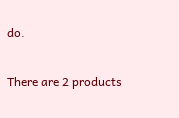do.

There are 2 products